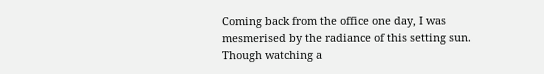Coming back from the office one day, I was mesmerised by the radiance of this setting sun. Though watching a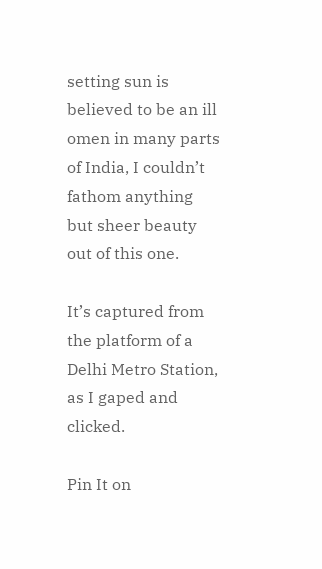setting sun is believed to be an ill omen in many parts of India, I couldn’t fathom anything but sheer beauty out of this one.

It’s captured from the platform of a Delhi Metro Station, as I gaped and clicked.

Pin It on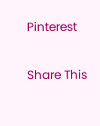Pinterest

Share This